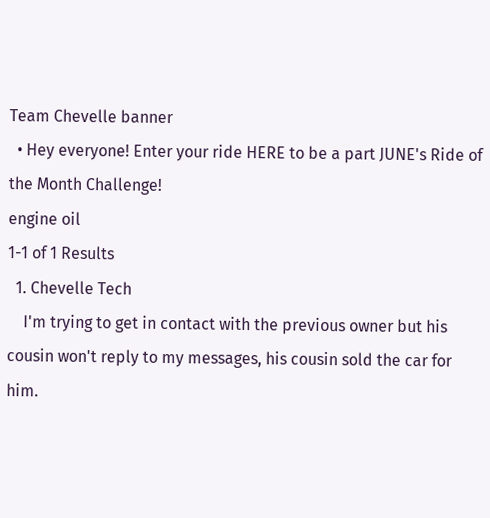Team Chevelle banner
  • Hey everyone! Enter your ride HERE to be a part JUNE's Ride of the Month Challenge!
engine oil
1-1 of 1 Results
  1. Chevelle Tech
    I'm trying to get in contact with the previous owner but his cousin won't reply to my messages, his cousin sold the car for him.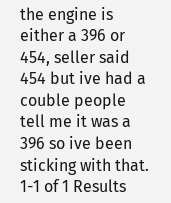the engine is either a 396 or 454, seller said 454 but ive had a couble people tell me it was a 396 so ive been sticking with that.
1-1 of 1 Results